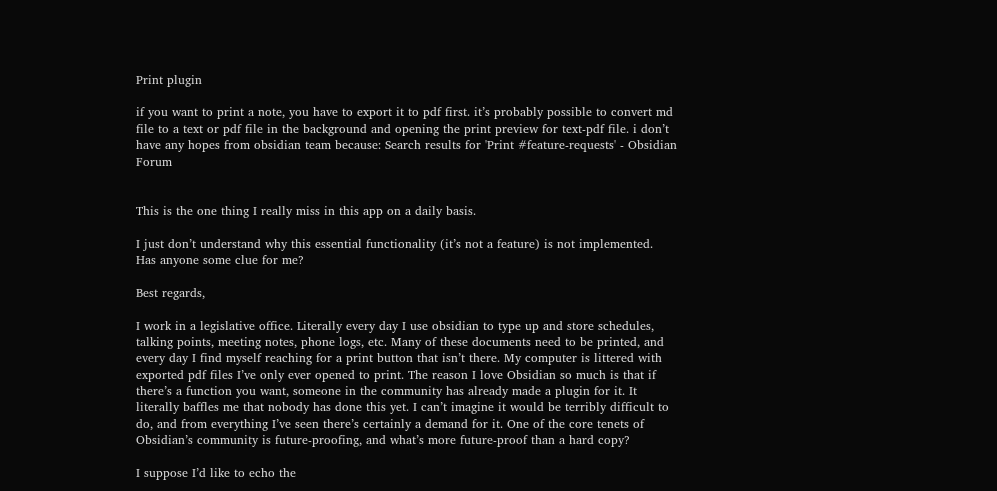Print plugin

if you want to print a note, you have to export it to pdf first. it’s probably possible to convert md file to a text or pdf file in the background and opening the print preview for text-pdf file. i don’t have any hopes from obsidian team because: Search results for 'Print #feature-requests' - Obsidian Forum


This is the one thing I really miss in this app on a daily basis.

I just don’t understand why this essential functionality (it’s not a feature) is not implemented.
Has anyone some clue for me?

Best regards,

I work in a legislative office. Literally every day I use obsidian to type up and store schedules, talking points, meeting notes, phone logs, etc. Many of these documents need to be printed, and every day I find myself reaching for a print button that isn’t there. My computer is littered with exported pdf files I’ve only ever opened to print. The reason I love Obsidian so much is that if there’s a function you want, someone in the community has already made a plugin for it. It literally baffles me that nobody has done this yet. I can’t imagine it would be terribly difficult to do, and from everything I’ve seen there’s certainly a demand for it. One of the core tenets of Obsidian’s community is future-proofing, and what’s more future-proof than a hard copy?

I suppose I’d like to echo the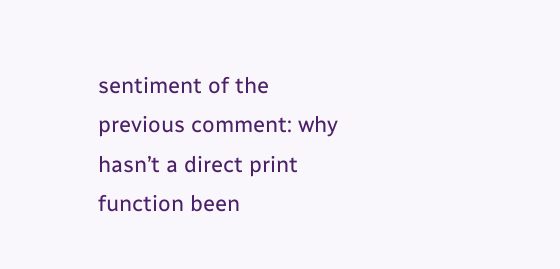sentiment of the previous comment: why hasn’t a direct print function been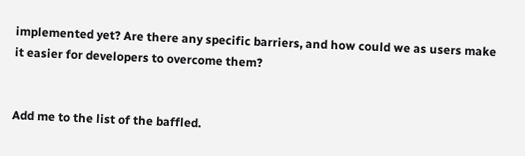implemented yet? Are there any specific barriers, and how could we as users make it easier for developers to overcome them?


Add me to the list of the baffled.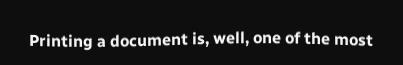Printing a document is, well, one of the most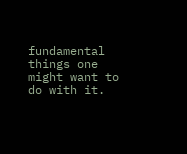fundamental things one might want to do with it.